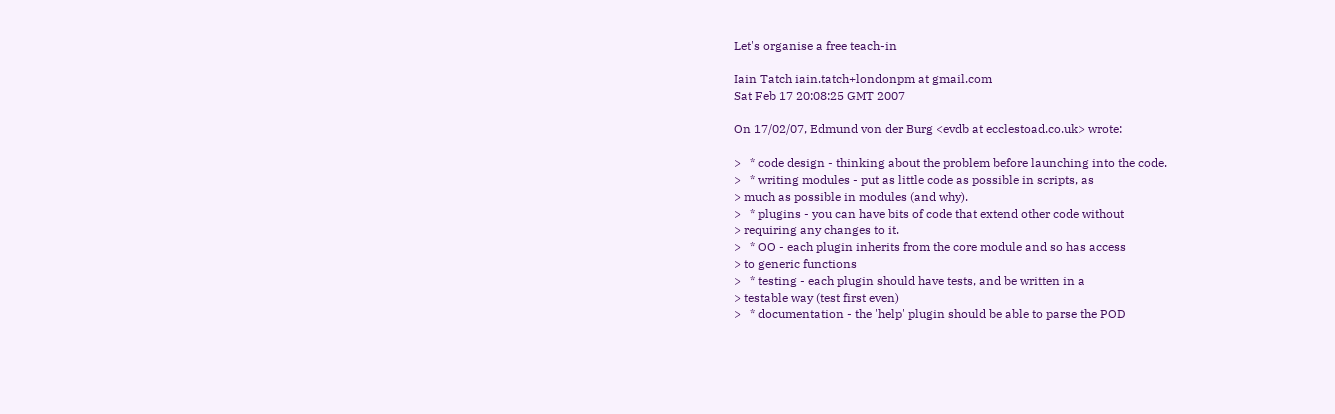Let's organise a free teach-in

Iain Tatch iain.tatch+londonpm at gmail.com
Sat Feb 17 20:08:25 GMT 2007

On 17/02/07, Edmund von der Burg <evdb at ecclestoad.co.uk> wrote:

>   * code design - thinking about the problem before launching into the code.
>   * writing modules - put as little code as possible in scripts, as
> much as possible in modules (and why).
>   * plugins - you can have bits of code that extend other code without
> requiring any changes to it.
>   * OO - each plugin inherits from the core module and so has access
> to generic functions
>   * testing - each plugin should have tests, and be written in a
> testable way (test first even)
>   * documentation - the 'help' plugin should be able to parse the POD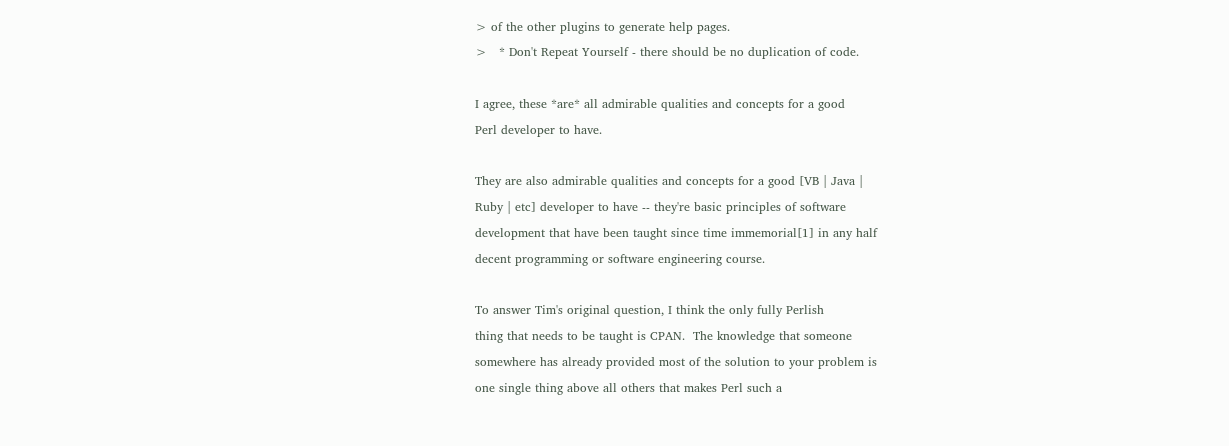> of the other plugins to generate help pages.
>   * Don't Repeat Yourself - there should be no duplication of code.

I agree, these *are* all admirable qualities and concepts for a good
Perl developer to have.

They are also admirable qualities and concepts for a good [VB | Java |
Ruby | etc] developer to have -- they're basic principles of software
development that have been taught since time immemorial[1] in any half
decent programming or software engineering course.

To answer Tim's original question, I think the only fully Perlish
thing that needs to be taught is CPAN.  The knowledge that someone
somewhere has already provided most of the solution to your problem is
one single thing above all others that makes Perl such a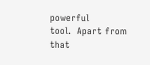powerful
tool.  Apart from that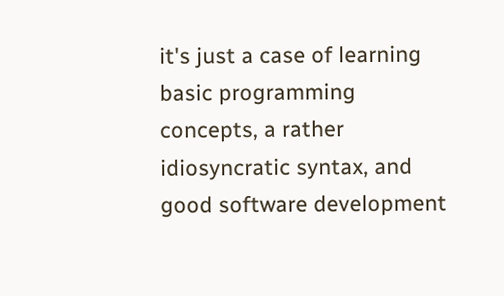it's just a case of learning basic programming
concepts, a rather idiosyncratic syntax, and good software development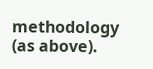methodology (as above).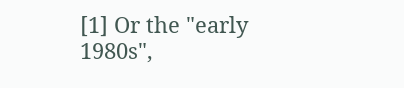[1] Or the "early 1980s",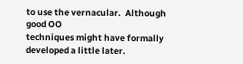to use the vernacular.  Although good OO
techniques might have formally developed a little later.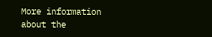More information about the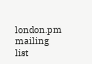london.pm mailing list